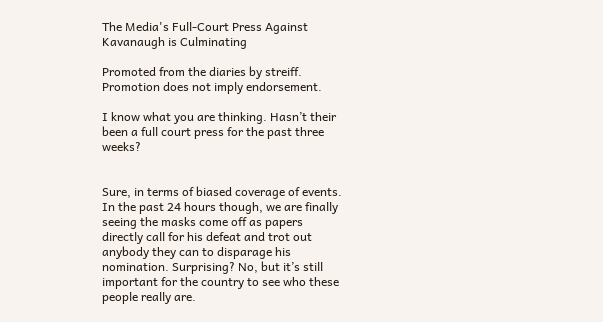The Media's Full-Court Press Against Kavanaugh is Culminating

Promoted from the diaries by streiff. Promotion does not imply endorsement.

I know what you are thinking. Hasn’t their been a full court press for the past three weeks?


Sure, in terms of biased coverage of events. In the past 24 hours though, we are finally seeing the masks come off as papers directly call for his defeat and trot out anybody they can to disparage his nomination. Surprising? No, but it’s still important for the country to see who these people really are.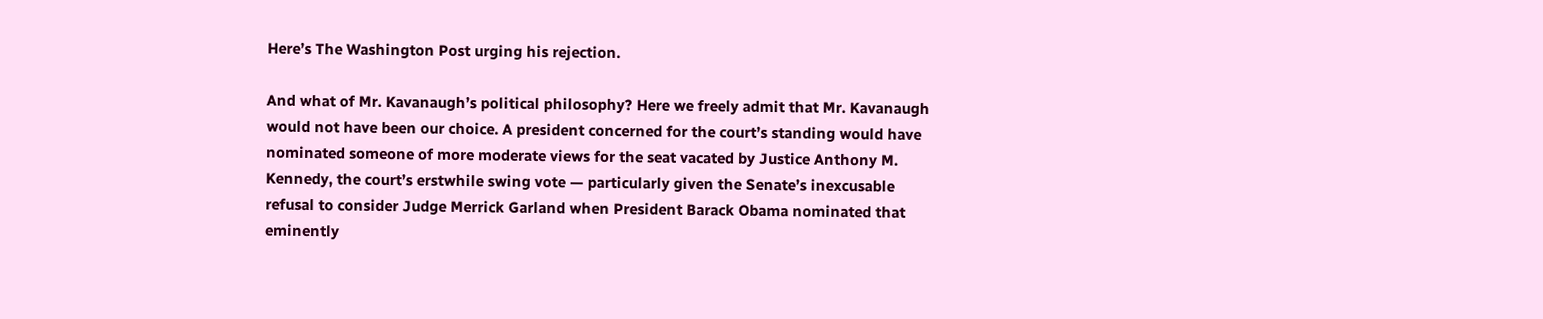Here’s The Washington Post urging his rejection.

And what of Mr. Kavanaugh’s political philosophy? Here we freely admit that Mr. Kavanaugh would not have been our choice. A president concerned for the court’s standing would have nominated someone of more moderate views for the seat vacated by Justice Anthony M. Kennedy, the court’s erstwhile swing vote — particularly given the Senate’s inexcusable refusal to consider Judge Merrick Garland when President Barack Obama nominated that eminently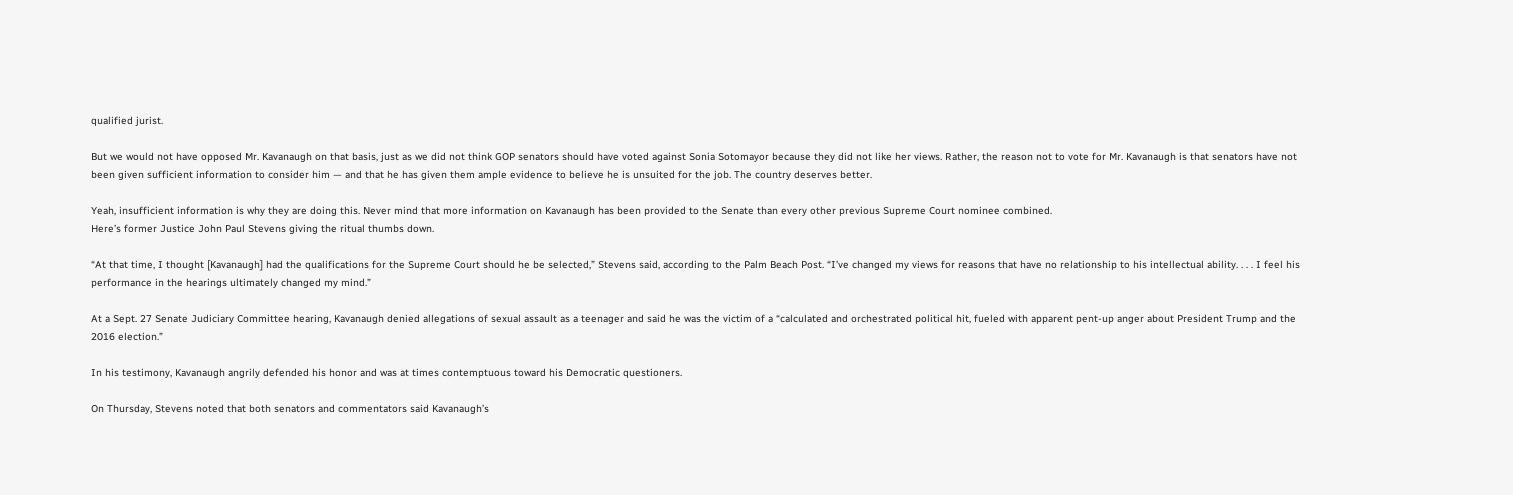qualified jurist.

But we would not have opposed Mr. Kavanaugh on that basis, just as we did not think GOP senators should have voted against Sonia Sotomayor because they did not like her views. Rather, the reason not to vote for Mr. Kavanaugh is that senators have not been given sufficient information to consider him — and that he has given them ample evidence to believe he is unsuited for the job. The country deserves better.

Yeah, insufficient information is why they are doing this. Never mind that more information on Kavanaugh has been provided to the Senate than every other previous Supreme Court nominee combined.
Here’s former Justice John Paul Stevens giving the ritual thumbs down.

“At that time, I thought [Kavanaugh] had the qualifications for the Supreme Court should he be selected,” Stevens said, according to the Palm Beach Post. “I’ve changed my views for reasons that have no relationship to his intellectual ability. . . . I feel his performance in the hearings ultimately changed my mind.”

At a Sept. 27 Senate Judiciary Committee hearing, Kavanaugh denied allegations of sexual assault as a teenager and said he was the victim of a “calculated and orchestrated political hit, fueled with apparent pent-up anger about President Trump and the 2016 election.”

In his testimony, Kavanaugh angrily defended his honor and was at times contemptuous toward his Democratic questioners.

On Thursday, Stevens noted that both senators and commentators said Kavanaugh’s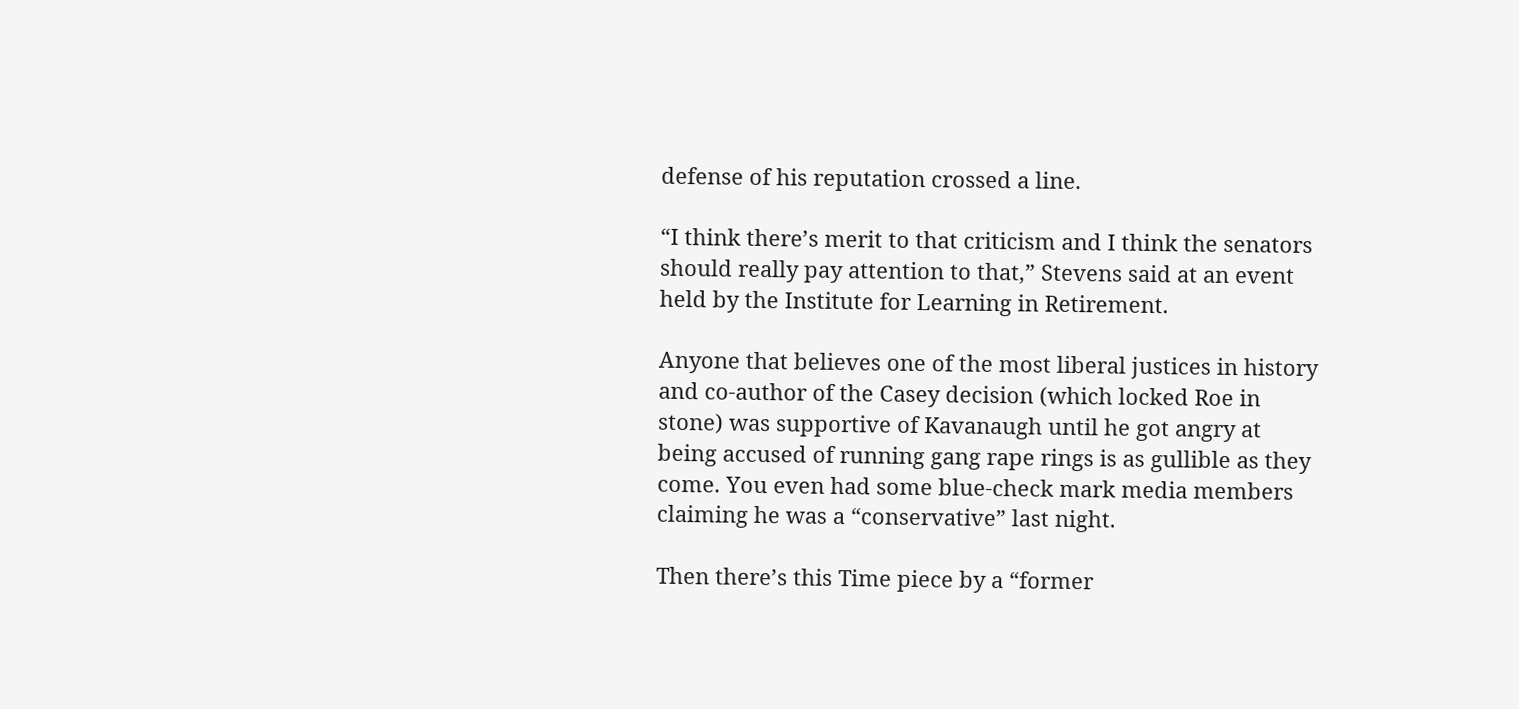defense of his reputation crossed a line.

“I think there’s merit to that criticism and I think the senators should really pay attention to that,” Stevens said at an event held by the Institute for Learning in Retirement.

Anyone that believes one of the most liberal justices in history and co-author of the Casey decision (which locked Roe in stone) was supportive of Kavanaugh until he got angry at being accused of running gang rape rings is as gullible as they come. You even had some blue-check mark media members claiming he was a “conservative” last night.

Then there’s this Time piece by a “former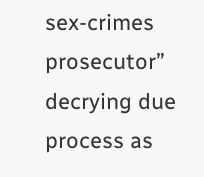sex-crimes prosecutor” decrying due process as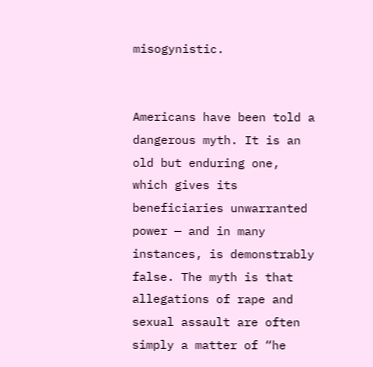misogynistic.


Americans have been told a dangerous myth. It is an old but enduring one, which gives its beneficiaries unwarranted power — and in many instances, is demonstrably false. The myth is that allegations of rape and sexual assault are often simply a matter of “he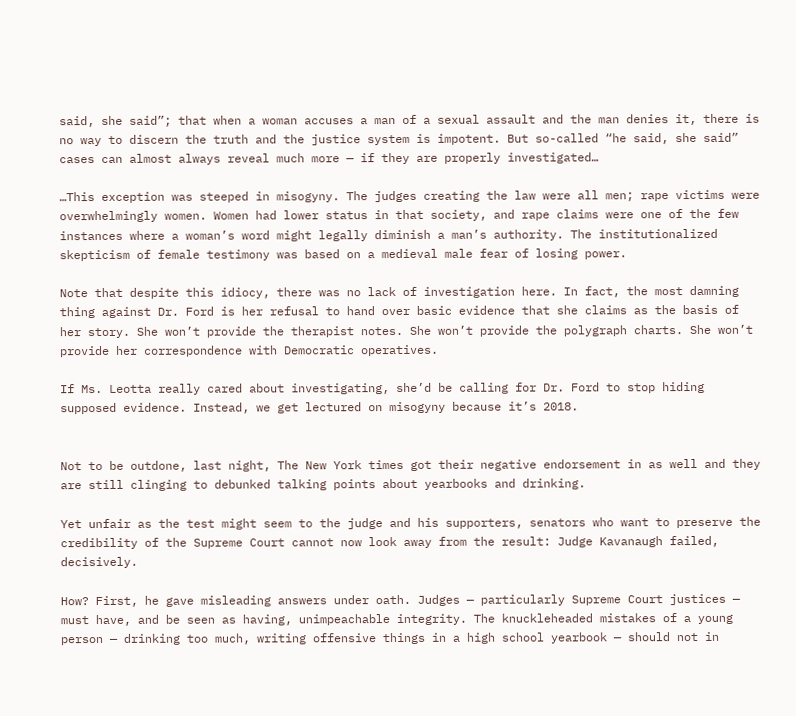said, she said”; that when a woman accuses a man of a sexual assault and the man denies it, there is no way to discern the truth and the justice system is impotent. But so-called “he said, she said” cases can almost always reveal much more — if they are properly investigated…

…This exception was steeped in misogyny. The judges creating the law were all men; rape victims were overwhelmingly women. Women had lower status in that society, and rape claims were one of the few instances where a woman’s word might legally diminish a man’s authority. The institutionalized skepticism of female testimony was based on a medieval male fear of losing power.

Note that despite this idiocy, there was no lack of investigation here. In fact, the most damning thing against Dr. Ford is her refusal to hand over basic evidence that she claims as the basis of her story. She won’t provide the therapist notes. She won’t provide the polygraph charts. She won’t provide her correspondence with Democratic operatives.

If Ms. Leotta really cared about investigating, she’d be calling for Dr. Ford to stop hiding supposed evidence. Instead, we get lectured on misogyny because it’s 2018.


Not to be outdone, last night, The New York times got their negative endorsement in as well and they are still clinging to debunked talking points about yearbooks and drinking.

Yet unfair as the test might seem to the judge and his supporters, senators who want to preserve the credibility of the Supreme Court cannot now look away from the result: Judge Kavanaugh failed, decisively.

How? First, he gave misleading answers under oath. Judges — particularly Supreme Court justices — must have, and be seen as having, unimpeachable integrity. The knuckleheaded mistakes of a young person — drinking too much, writing offensive things in a high school yearbook — should not in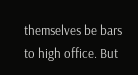themselves be bars to high office. But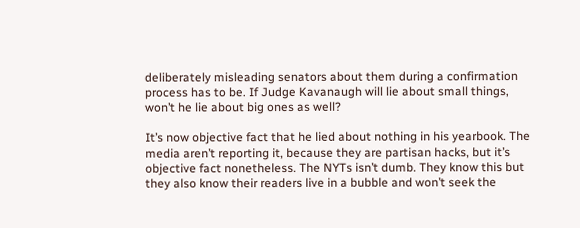deliberately misleading senators about them during a confirmation process has to be. If Judge Kavanaugh will lie about small things, won’t he lie about big ones as well?

It’s now objective fact that he lied about nothing in his yearbook. The media aren’t reporting it, because they are partisan hacks, but it’s objective fact nonetheless. The NYTs isn’t dumb. They know this but they also know their readers live in a bubble and won’t seek the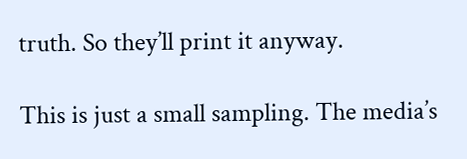truth. So they’ll print it anyway.

This is just a small sampling. The media’s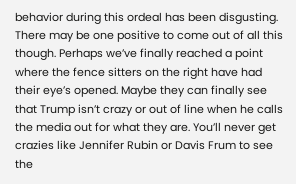behavior during this ordeal has been disgusting. There may be one positive to come out of all this though. Perhaps we’ve finally reached a point where the fence sitters on the right have had their eye’s opened. Maybe they can finally see that Trump isn’t crazy or out of line when he calls the media out for what they are. You’ll never get crazies like Jennifer Rubin or Davis Frum to see the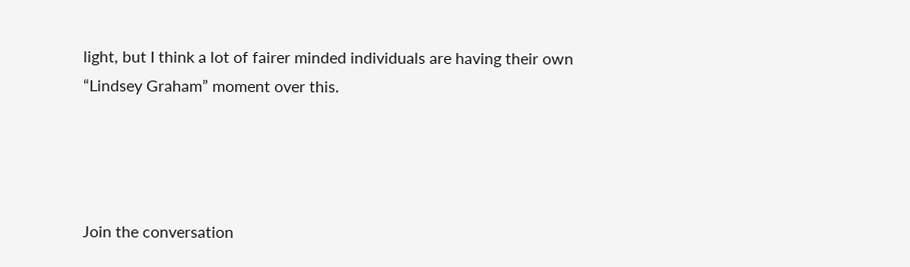light, but I think a lot of fairer minded individuals are having their own “Lindsey Graham” moment over this.




Join the conversation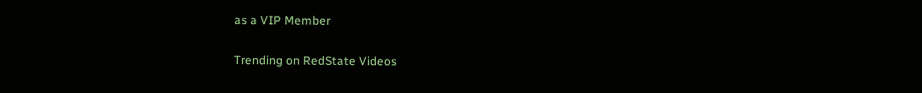as a VIP Member

Trending on RedState Videos